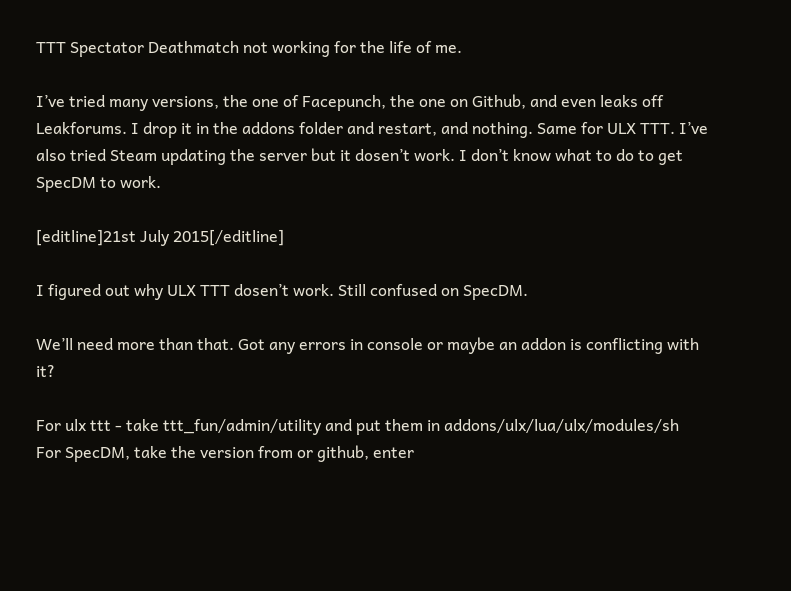TTT Spectator Deathmatch not working for the life of me.

I’ve tried many versions, the one of Facepunch, the one on Github, and even leaks off Leakforums. I drop it in the addons folder and restart, and nothing. Same for ULX TTT. I’ve also tried Steam updating the server but it dosen’t work. I don’t know what to do to get SpecDM to work.

[editline]21st July 2015[/editline]

I figured out why ULX TTT dosen’t work. Still confused on SpecDM.

We’ll need more than that. Got any errors in console or maybe an addon is conflicting with it?

For ulx ttt - take ttt_fun/admin/utility and put them in addons/ulx/lua/ulx/modules/sh
For SpecDM, take the version from or github, enter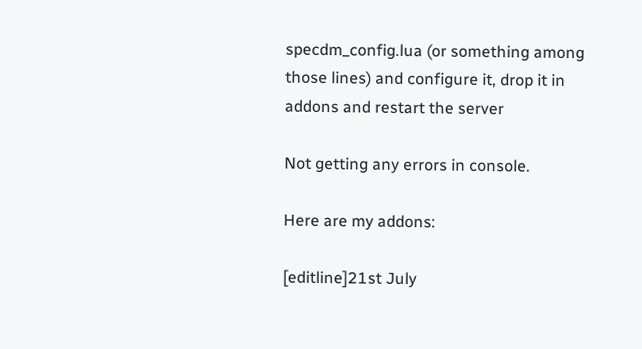specdm_config.lua (or something among those lines) and configure it, drop it in addons and restart the server

Not getting any errors in console.

Here are my addons:

[editline]21st July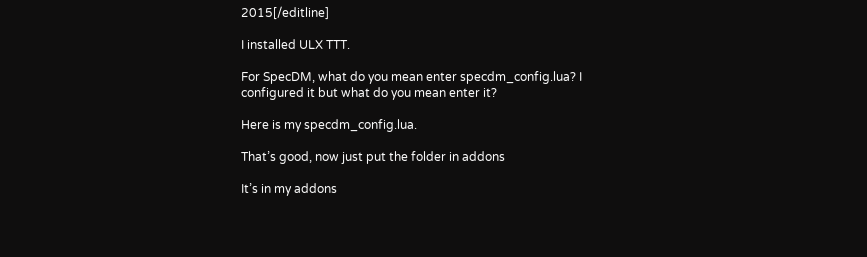2015[/editline]

I installed ULX TTT.

For SpecDM, what do you mean enter specdm_config.lua? I configured it but what do you mean enter it?

Here is my specdm_config.lua.

That’s good, now just put the folder in addons

It’s in my addons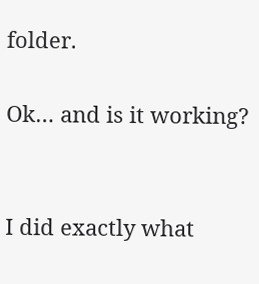folder.

Ok… and is it working?


I did exactly what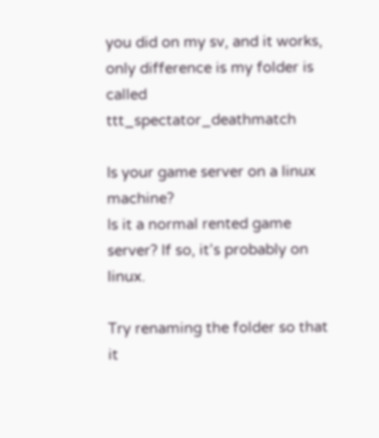you did on my sv, and it works, only difference is my folder is called ttt_spectator_deathmatch

Is your game server on a linux machine?
Is it a normal rented game server? If so, it’s probably on linux.

Try renaming the folder so that it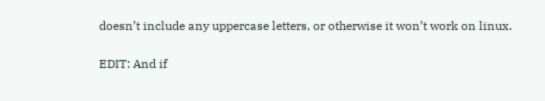doesn’t include any uppercase letters, or otherwise it won’t work on linux.

EDIT: And if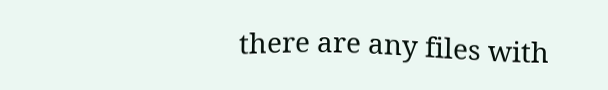there are any files with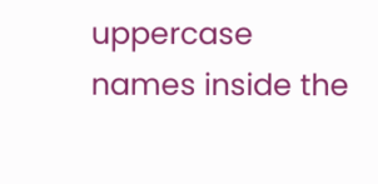uppercase names inside the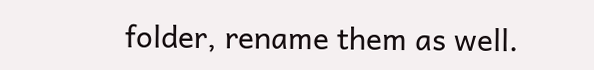folder, rename them as well.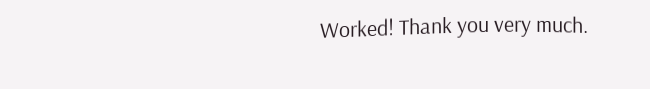Worked! Thank you very much.